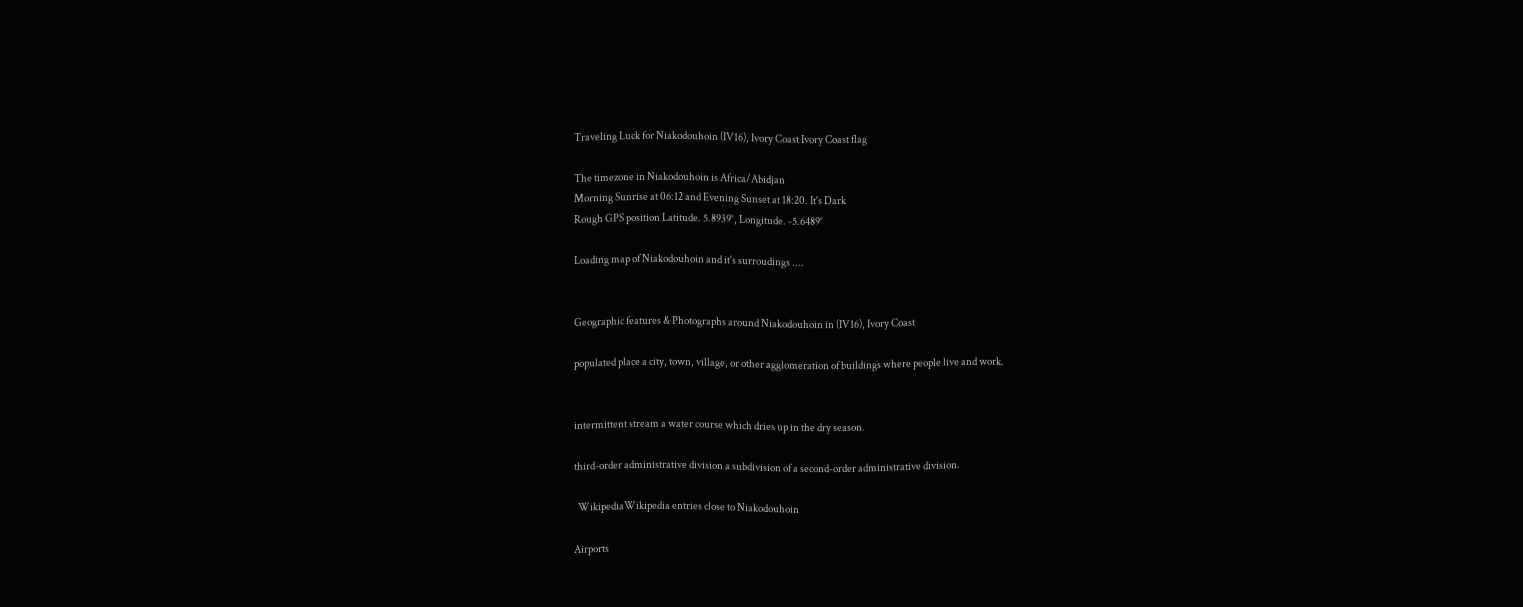Traveling Luck for Niakodouhoin (IV16), Ivory Coast Ivory Coast flag

The timezone in Niakodouhoin is Africa/Abidjan
Morning Sunrise at 06:12 and Evening Sunset at 18:20. It's Dark
Rough GPS position Latitude. 5.8939°, Longitude. -5.6489°

Loading map of Niakodouhoin and it's surroudings ....


Geographic features & Photographs around Niakodouhoin in (IV16), Ivory Coast

populated place a city, town, village, or other agglomeration of buildings where people live and work.


intermittent stream a water course which dries up in the dry season.

third-order administrative division a subdivision of a second-order administrative division.

  WikipediaWikipedia entries close to Niakodouhoin

Airports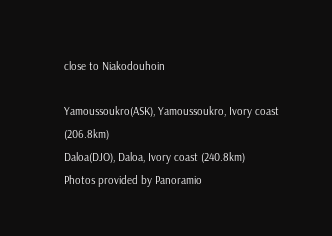close to Niakodouhoin

Yamoussoukro(ASK), Yamoussoukro, Ivory coast (206.8km)
Daloa(DJO), Daloa, Ivory coast (240.8km)
Photos provided by Panoramio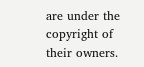are under the copyright of their owners.